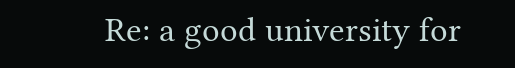Re: a good university for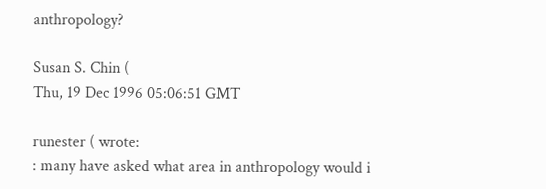anthropology?

Susan S. Chin (
Thu, 19 Dec 1996 05:06:51 GMT

runester ( wrote:
: many have asked what area in anthropology would i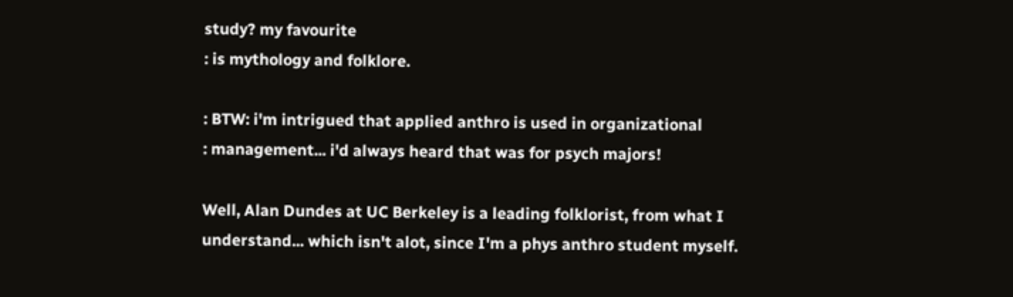study? my favourite
: is mythology and folklore.

: BTW: i'm intrigued that applied anthro is used in organizational
: management... i'd always heard that was for psych majors!

Well, Alan Dundes at UC Berkeley is a leading folklorist, from what I
understand... which isn't alot, since I'm a phys anthro student myself.